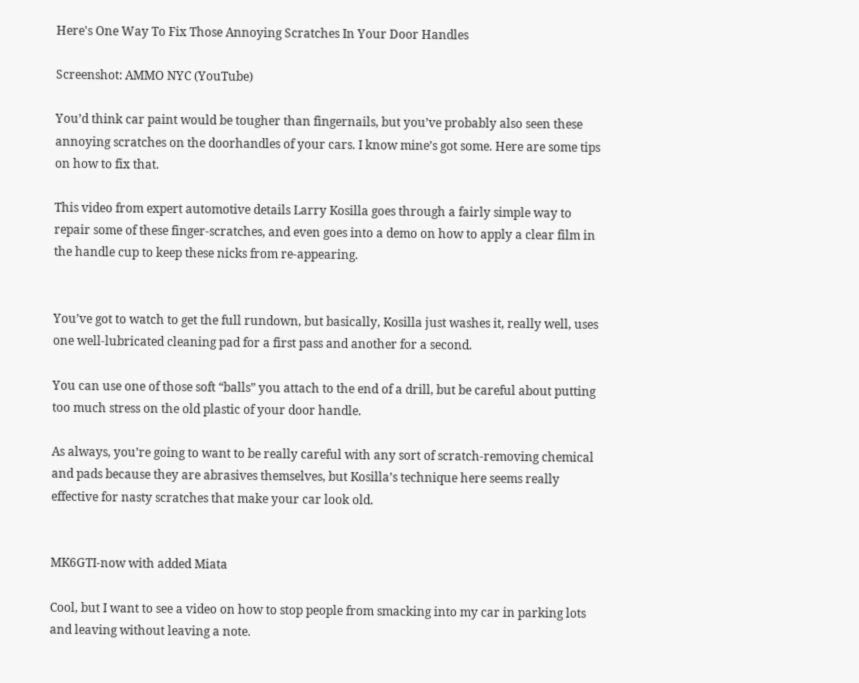Here's One Way To Fix Those Annoying Scratches In Your Door Handles

Screenshot: AMMO NYC (YouTube)

You’d think car paint would be tougher than fingernails, but you’ve probably also seen these annoying scratches on the doorhandles of your cars. I know mine’s got some. Here are some tips on how to fix that.

This video from expert automotive details Larry Kosilla goes through a fairly simple way to repair some of these finger-scratches, and even goes into a demo on how to apply a clear film in the handle cup to keep these nicks from re-appearing.


You’ve got to watch to get the full rundown, but basically, Kosilla just washes it, really well, uses one well-lubricated cleaning pad for a first pass and another for a second.

You can use one of those soft “balls” you attach to the end of a drill, but be careful about putting too much stress on the old plastic of your door handle.

As always, you’re going to want to be really careful with any sort of scratch-removing chemical and pads because they are abrasives themselves, but Kosilla’s technique here seems really effective for nasty scratches that make your car look old.


MK6GTI-now with added Miata

Cool, but I want to see a video on how to stop people from smacking into my car in parking lots and leaving without leaving a note.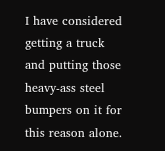I have considered getting a truck and putting those heavy-ass steel bumpers on it for this reason alone.